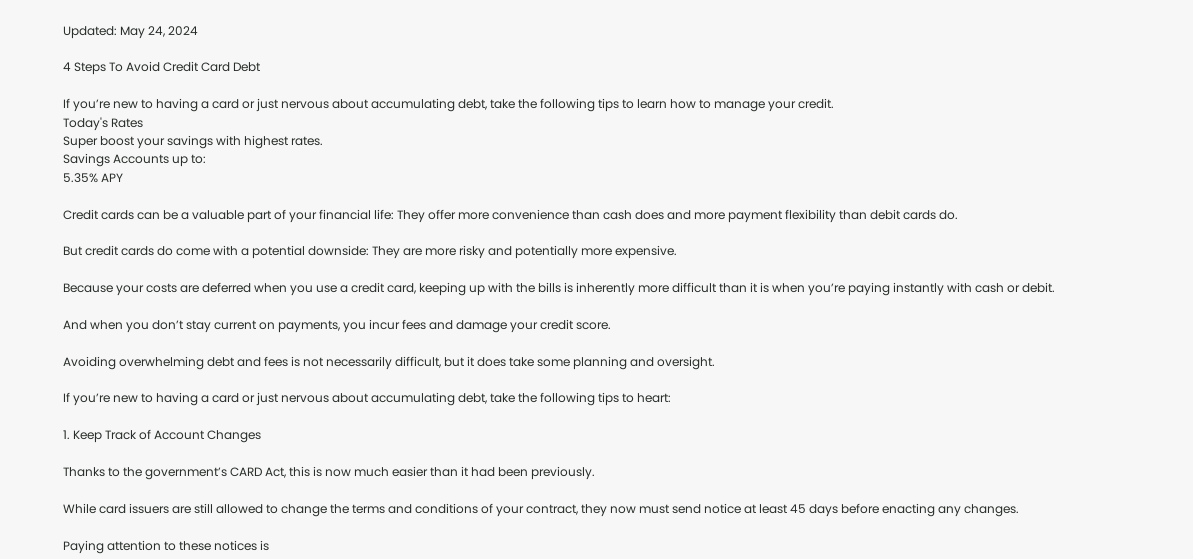Updated: May 24, 2024

4 Steps To Avoid Credit Card Debt

If you’re new to having a card or just nervous about accumulating debt, take the following tips to learn how to manage your credit.
Today's Rates
Super boost your savings with highest rates.
Savings Accounts up to:
5.35% APY

Credit cards can be a valuable part of your financial life: They offer more convenience than cash does and more payment flexibility than debit cards do.

But credit cards do come with a potential downside: They are more risky and potentially more expensive.

Because your costs are deferred when you use a credit card, keeping up with the bills is inherently more difficult than it is when you’re paying instantly with cash or debit.

And when you don’t stay current on payments, you incur fees and damage your credit score.

Avoiding overwhelming debt and fees is not necessarily difficult, but it does take some planning and oversight.

If you’re new to having a card or just nervous about accumulating debt, take the following tips to heart:

1. Keep Track of Account Changes

Thanks to the government’s CARD Act, this is now much easier than it had been previously.

While card issuers are still allowed to change the terms and conditions of your contract, they now must send notice at least 45 days before enacting any changes.

Paying attention to these notices is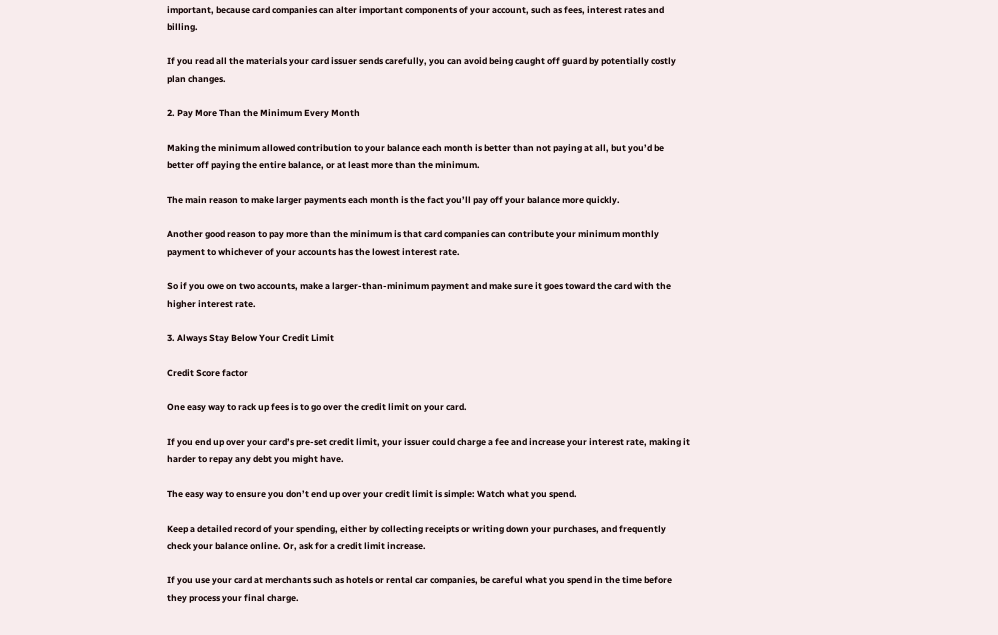important, because card companies can alter important components of your account, such as fees, interest rates and billing.

If you read all the materials your card issuer sends carefully, you can avoid being caught off guard by potentially costly plan changes.

2. Pay More Than the Minimum Every Month

Making the minimum allowed contribution to your balance each month is better than not paying at all, but you’d be better off paying the entire balance, or at least more than the minimum.

The main reason to make larger payments each month is the fact you’ll pay off your balance more quickly.

Another good reason to pay more than the minimum is that card companies can contribute your minimum monthly payment to whichever of your accounts has the lowest interest rate.

So if you owe on two accounts, make a larger-than-minimum payment and make sure it goes toward the card with the higher interest rate.

3. Always Stay Below Your Credit Limit

Credit Score factor

One easy way to rack up fees is to go over the credit limit on your card.

If you end up over your card’s pre-set credit limit, your issuer could charge a fee and increase your interest rate, making it harder to repay any debt you might have.

The easy way to ensure you don’t end up over your credit limit is simple: Watch what you spend.

Keep a detailed record of your spending, either by collecting receipts or writing down your purchases, and frequently check your balance online. Or, ask for a credit limit increase.

If you use your card at merchants such as hotels or rental car companies, be careful what you spend in the time before they process your final charge.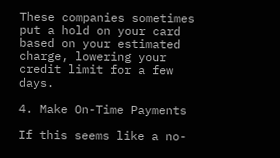These companies sometimes put a hold on your card based on your estimated charge, lowering your credit limit for a few days.

4. Make On-Time Payments

If this seems like a no-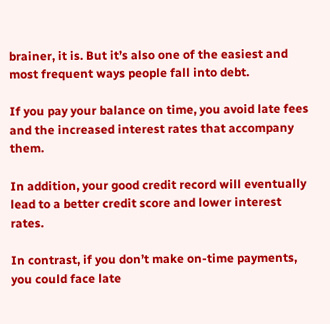brainer, it is. But it’s also one of the easiest and most frequent ways people fall into debt.

If you pay your balance on time, you avoid late fees and the increased interest rates that accompany them.

In addition, your good credit record will eventually lead to a better credit score and lower interest rates.

In contrast, if you don’t make on-time payments, you could face late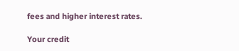fees and higher interest rates.

Your credit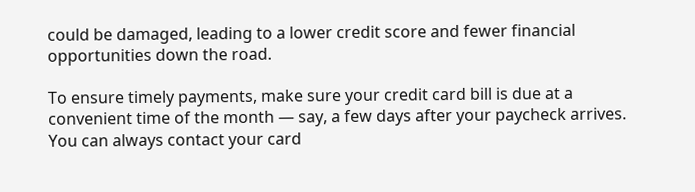could be damaged, leading to a lower credit score and fewer financial opportunities down the road.

To ensure timely payments, make sure your credit card bill is due at a convenient time of the month — say, a few days after your paycheck arrives. You can always contact your card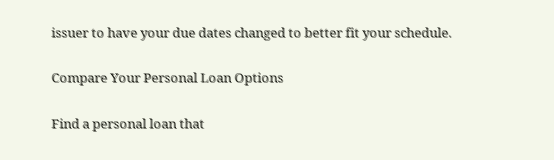issuer to have your due dates changed to better fit your schedule.

Compare Your Personal Loan Options

Find a personal loan that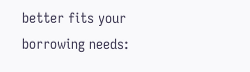better fits your borrowing needs: